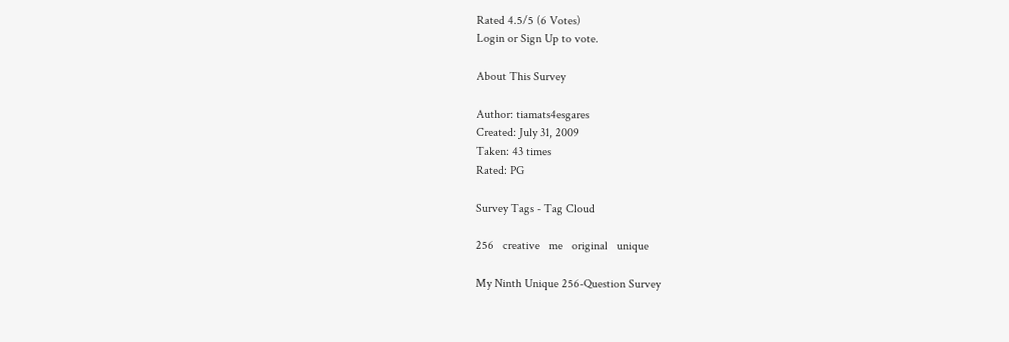Rated 4.5/5 (6 Votes)
Login or Sign Up to vote.

About This Survey

Author: tiamats4esgares
Created: July 31, 2009
Taken: 43 times
Rated: PG

Survey Tags - Tag Cloud

256   creative   me   original   unique

My Ninth Unique 256-Question Survey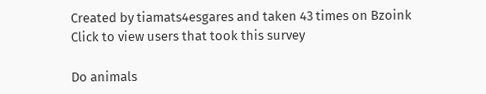Created by tiamats4esgares and taken 43 times on Bzoink
Click to view users that took this survey

Do animals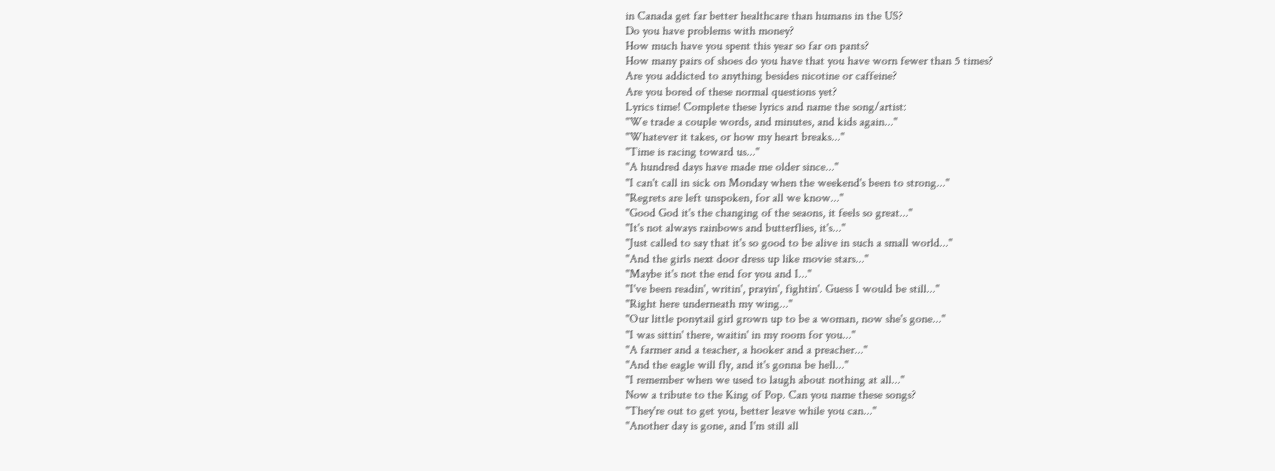in Canada get far better healthcare than humans in the US?
Do you have problems with money?
How much have you spent this year so far on pants?
How many pairs of shoes do you have that you have worn fewer than 5 times?
Are you addicted to anything besides nicotine or caffeine?
Are you bored of these normal questions yet?
Lyrics time! Complete these lyrics and name the song/artist:
"We trade a couple words, and minutes, and kids again..."
"Whatever it takes, or how my heart breaks..."
"Time is racing toward us..."
"A hundred days have made me older since..."
"I can't call in sick on Monday when the weekend's been to strong..."
"Regrets are left unspoken, for all we know..."
"Good God it's the changing of the seaons, it feels so great..."
"It's not always rainbows and butterflies, it's..."
"Just called to say that it's so good to be alive in such a small world..."
"And the girls next door dress up like movie stars..."
"Maybe it's not the end for you and I..."
"I've been readin', writin', prayin', fightin'. Guess I would be still..."
"Right here underneath my wing..."
"Our little ponytail girl grown up to be a woman, now she's gone..."
"I was sittin' there, waitin' in my room for you..."
"A farmer and a teacher, a hooker and a preacher..."
"And the eagle will fly, and it's gonna be hell..."
"I remember when we used to laugh about nothing at all..."
Now a tribute to the King of Pop. Can you name these songs?
"They're out to get you, better leave while you can..."
"Another day is gone, and I'm still all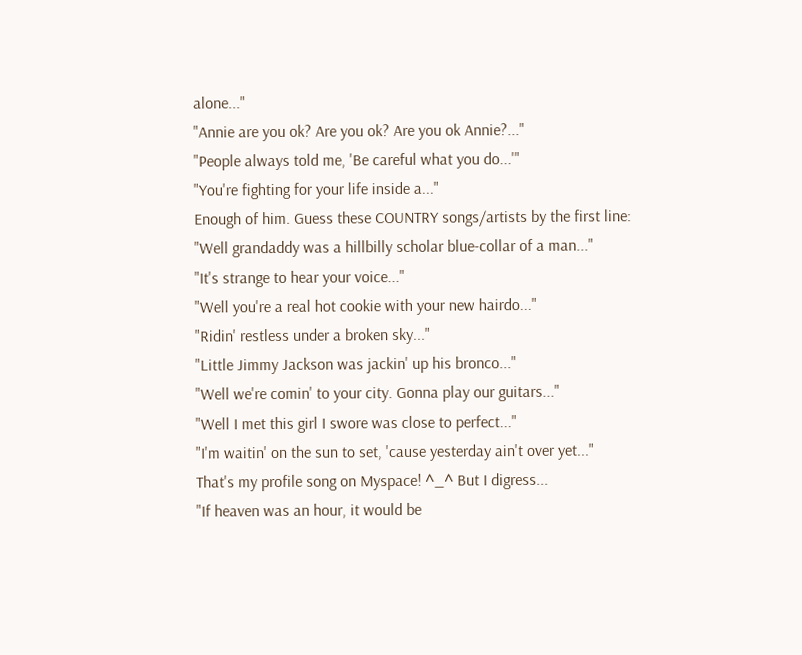alone..."
"Annie are you ok? Are you ok? Are you ok Annie?..."
"People always told me, 'Be careful what you do...'"
"You're fighting for your life inside a..."
Enough of him. Guess these COUNTRY songs/artists by the first line:
"Well grandaddy was a hillbilly scholar blue-collar of a man..."
"It's strange to hear your voice..."
"Well you're a real hot cookie with your new hairdo..."
"Ridin' restless under a broken sky..."
"Little Jimmy Jackson was jackin' up his bronco..."
"Well we're comin' to your city. Gonna play our guitars..."
"Well I met this girl I swore was close to perfect..."
"I'm waitin' on the sun to set, 'cause yesterday ain't over yet..."
That's my profile song on Myspace! ^_^ But I digress...
"If heaven was an hour, it would be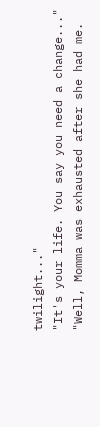twilight..."
"It's your life. You say you need a change..."
"Well, Momma was exhausted after she had me.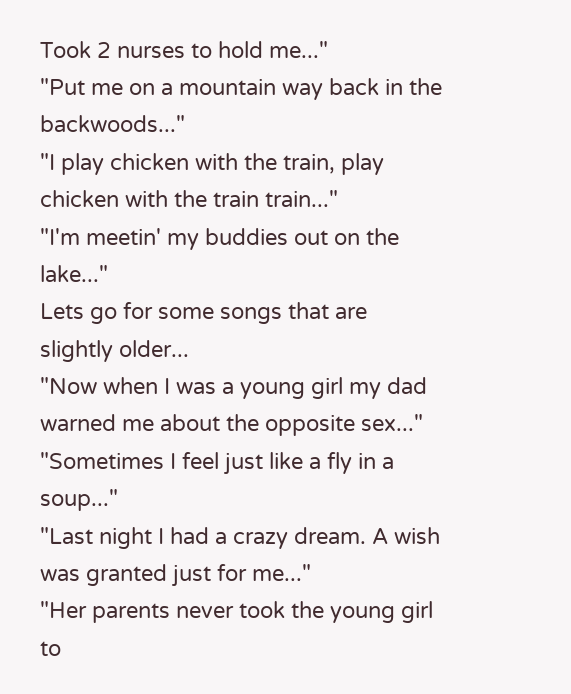Took 2 nurses to hold me..."
"Put me on a mountain way back in the backwoods..."
"I play chicken with the train, play chicken with the train train..."
"I'm meetin' my buddies out on the lake..."
Lets go for some songs that are slightly older...
"Now when I was a young girl my dad warned me about the opposite sex..."
"Sometimes I feel just like a fly in a soup..."
"Last night I had a crazy dream. A wish was granted just for me..."
"Her parents never took the young girl to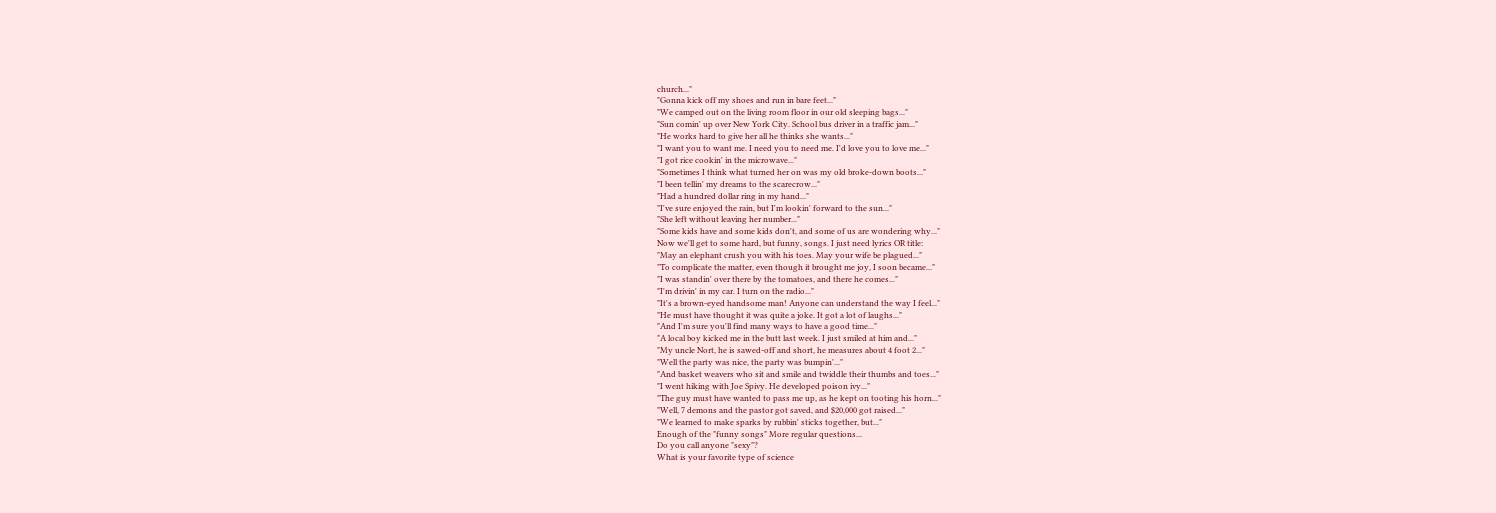church..."
"Gonna kick off my shoes and run in bare feet..."
"We camped out on the living room floor in our old sleeping bags..."
"Sun comin' up over New York City. School bus driver in a traffic jam..."
"He works hard to give her all he thinks she wants..."
"I want you to want me. I need you to need me. I'd love you to love me..."
"I got rice cookin' in the microwave..."
"Sometimes I think what turned her on was my old broke-down boots..."
"I been tellin' my dreams to the scarecrow..."
"Had a hundred dollar ring in my hand..."
"I've sure enjoyed the rain, but I'm lookin' forward to the sun..."
"She left without leaving her number..."
"Some kids have and some kids don't, and some of us are wondering why..."
Now we'll get to some hard, but funny, songs. I just need lyrics OR title:
"May an elephant crush you with his toes. May your wife be plagued..."
"To complicate the matter, even though it brought me joy, I soon became..."
"I was standin' over there by the tomatoes, and there he comes..."
"I'm drivin' in my car. I turn on the radio..."
"It's a brown-eyed handsome man! Anyone can understand the way I feel..."
"He must have thought it was quite a joke. It got a lot of laughs..."
"And I'm sure you'll find many ways to have a good time..."
"A local boy kicked me in the butt last week. I just smiled at him and..."
"My uncle Nort, he is sawed-off and short, he measures about 4 foot 2..."
"Well the party was nice, the party was bumpin'..."
"And basket weavers who sit and smile and twiddle their thumbs and toes..."
"I went hiking with Joe Spivy. He developed poison ivy..."
"The guy must have wanted to pass me up, as he kept on tooting his horn..."
"Well, 7 demons and the pastor got saved, and $20,000 got raised..."
"We learned to make sparks by rubbin' sticks together, but..."
Enough of the "funny songs" More regular questions...
Do you call anyone "sexy"?
What is your favorite type of science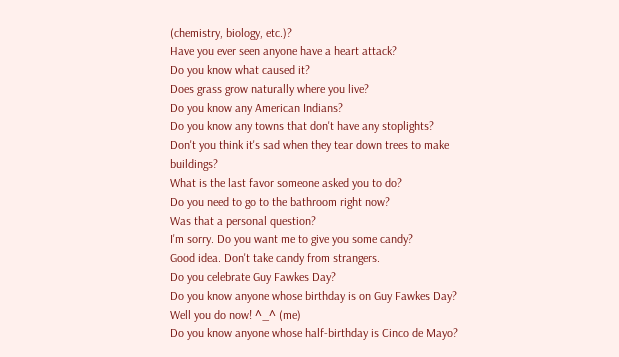(chemistry, biology, etc.)?
Have you ever seen anyone have a heart attack?
Do you know what caused it?
Does grass grow naturally where you live?
Do you know any American Indians?
Do you know any towns that don't have any stoplights?
Don't you think it's sad when they tear down trees to make buildings?
What is the last favor someone asked you to do?
Do you need to go to the bathroom right now?
Was that a personal question?
I'm sorry. Do you want me to give you some candy?
Good idea. Don't take candy from strangers.
Do you celebrate Guy Fawkes Day?
Do you know anyone whose birthday is on Guy Fawkes Day?
Well you do now! ^_^ (me)
Do you know anyone whose half-birthday is Cinco de Mayo?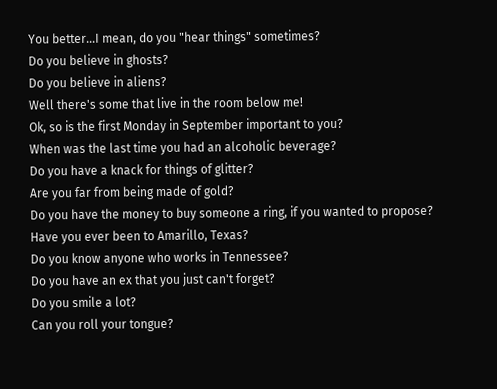You better...I mean, do you "hear things" sometimes?
Do you believe in ghosts?
Do you believe in aliens?
Well there's some that live in the room below me!
Ok, so is the first Monday in September important to you?
When was the last time you had an alcoholic beverage?
Do you have a knack for things of glitter?
Are you far from being made of gold?
Do you have the money to buy someone a ring, if you wanted to propose?
Have you ever been to Amarillo, Texas?
Do you know anyone who works in Tennessee?
Do you have an ex that you just can't forget?
Do you smile a lot?
Can you roll your tongue?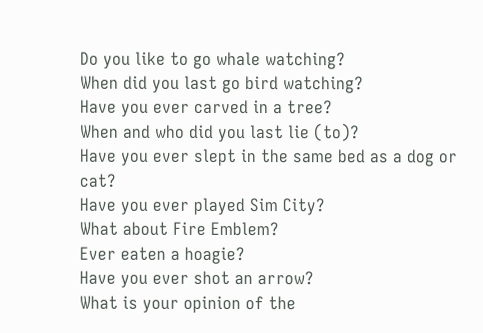Do you like to go whale watching?
When did you last go bird watching?
Have you ever carved in a tree?
When and who did you last lie (to)?
Have you ever slept in the same bed as a dog or cat?
Have you ever played Sim City?
What about Fire Emblem?
Ever eaten a hoagie?
Have you ever shot an arrow?
What is your opinion of the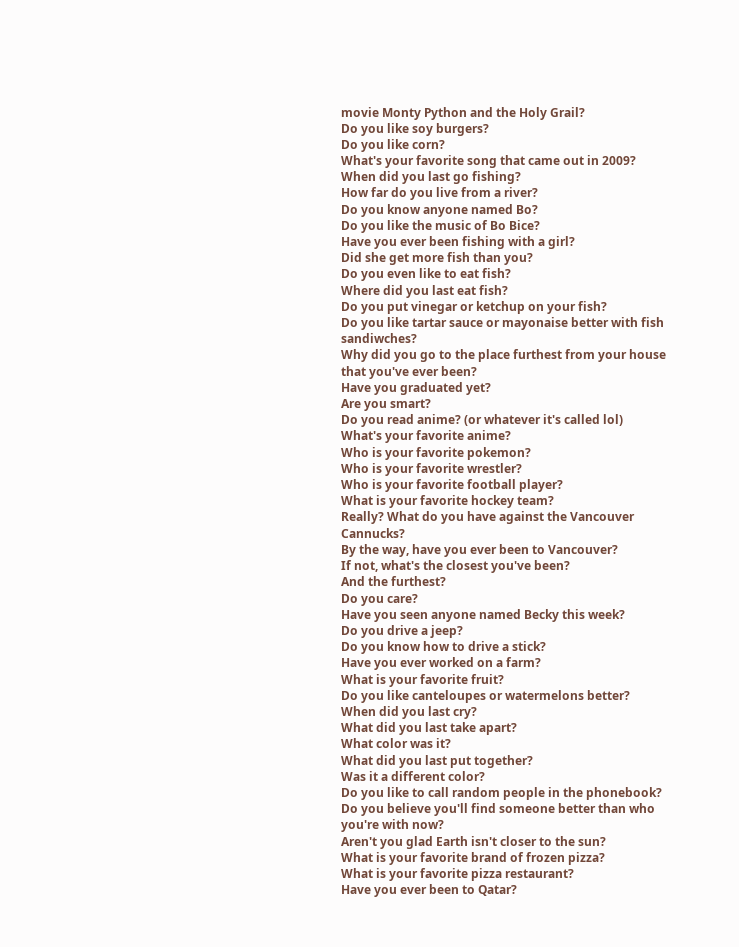movie Monty Python and the Holy Grail?
Do you like soy burgers?
Do you like corn?
What's your favorite song that came out in 2009?
When did you last go fishing?
How far do you live from a river?
Do you know anyone named Bo?
Do you like the music of Bo Bice?
Have you ever been fishing with a girl?
Did she get more fish than you?
Do you even like to eat fish?
Where did you last eat fish?
Do you put vinegar or ketchup on your fish?
Do you like tartar sauce or mayonaise better with fish sandiwches?
Why did you go to the place furthest from your house that you've ever been?
Have you graduated yet?
Are you smart?
Do you read anime? (or whatever it's called lol)
What's your favorite anime?
Who is your favorite pokemon?
Who is your favorite wrestler?
Who is your favorite football player?
What is your favorite hockey team?
Really? What do you have against the Vancouver Cannucks?
By the way, have you ever been to Vancouver?
If not, what's the closest you've been?
And the furthest?
Do you care?
Have you seen anyone named Becky this week?
Do you drive a jeep?
Do you know how to drive a stick?
Have you ever worked on a farm?
What is your favorite fruit?
Do you like canteloupes or watermelons better?
When did you last cry?
What did you last take apart?
What color was it?
What did you last put together?
Was it a different color?
Do you like to call random people in the phonebook?
Do you believe you'll find someone better than who you're with now?
Aren't you glad Earth isn't closer to the sun?
What is your favorite brand of frozen pizza?
What is your favorite pizza restaurant?
Have you ever been to Qatar?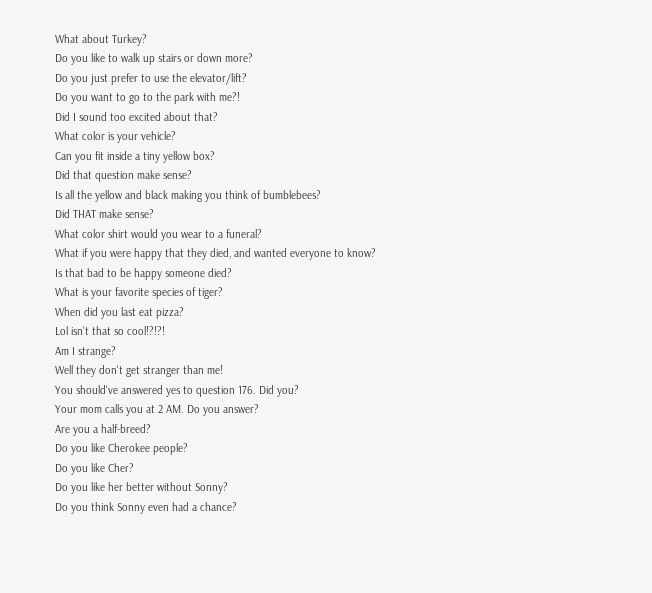What about Turkey?
Do you like to walk up stairs or down more?
Do you just prefer to use the elevator/lift?
Do you want to go to the park with me?!
Did I sound too excited about that?
What color is your vehicle?
Can you fit inside a tiny yellow box?
Did that question make sense?
Is all the yellow and black making you think of bumblebees?
Did THAT make sense?
What color shirt would you wear to a funeral?
What if you were happy that they died, and wanted everyone to know?
Is that bad to be happy someone died?
What is your favorite species of tiger?
When did you last eat pizza?
Lol isn't that so cool!?!?!
Am I strange?
Well they don't get stranger than me!
You should've answered yes to question 176. Did you?
Your mom calls you at 2 AM. Do you answer?
Are you a half-breed?
Do you like Cherokee people?
Do you like Cher?
Do you like her better without Sonny?
Do you think Sonny even had a chance?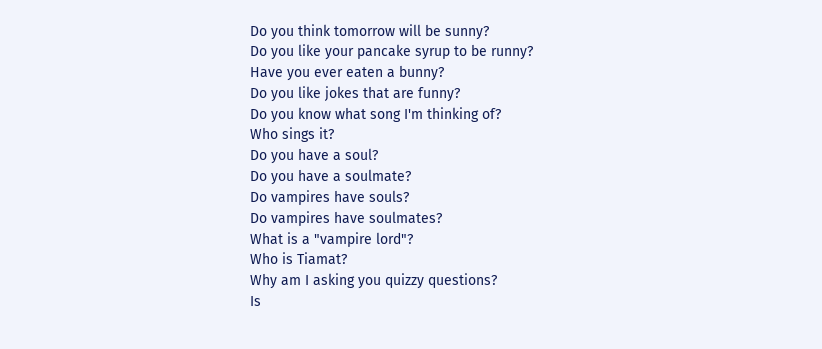Do you think tomorrow will be sunny?
Do you like your pancake syrup to be runny?
Have you ever eaten a bunny?
Do you like jokes that are funny?
Do you know what song I'm thinking of?
Who sings it?
Do you have a soul?
Do you have a soulmate?
Do vampires have souls?
Do vampires have soulmates?
What is a "vampire lord"?
Who is Tiamat?
Why am I asking you quizzy questions?
Is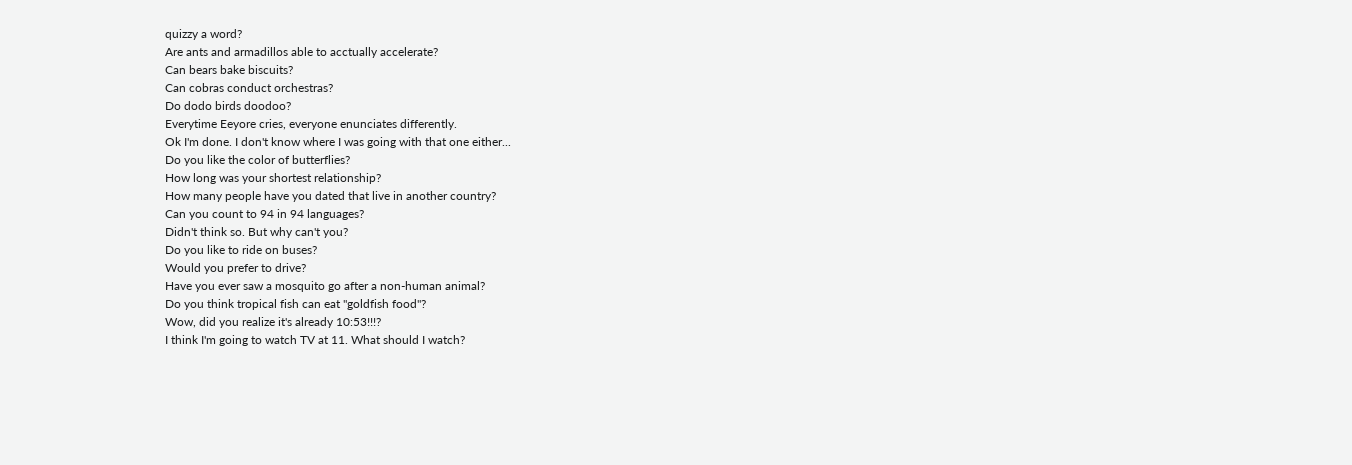quizzy a word?
Are ants and armadillos able to acctually accelerate?
Can bears bake biscuits?
Can cobras conduct orchestras?
Do dodo birds doodoo?
Everytime Eeyore cries, everyone enunciates differently.
Ok I'm done. I don't know where I was going with that one either...
Do you like the color of butterflies?
How long was your shortest relationship?
How many people have you dated that live in another country?
Can you count to 94 in 94 languages?
Didn't think so. But why can't you?
Do you like to ride on buses?
Would you prefer to drive?
Have you ever saw a mosquito go after a non-human animal?
Do you think tropical fish can eat "goldfish food"?
Wow, did you realize it's already 10:53!!!?
I think I'm going to watch TV at 11. What should I watch?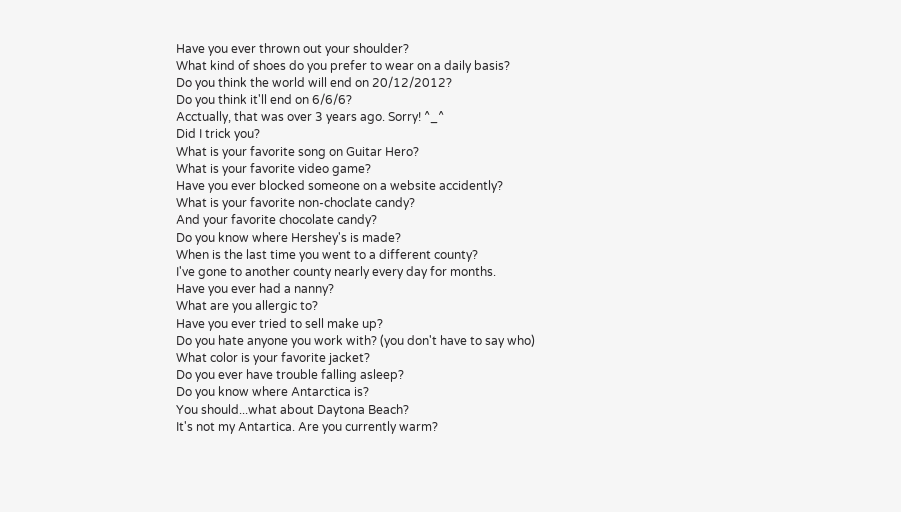Have you ever thrown out your shoulder?
What kind of shoes do you prefer to wear on a daily basis?
Do you think the world will end on 20/12/2012?
Do you think it'll end on 6/6/6?
Acctually, that was over 3 years ago. Sorry! ^_^
Did I trick you?
What is your favorite song on Guitar Hero?
What is your favorite video game?
Have you ever blocked someone on a website accidently?
What is your favorite non-choclate candy?
And your favorite chocolate candy?
Do you know where Hershey's is made?
When is the last time you went to a different county?
I've gone to another county nearly every day for months.
Have you ever had a nanny?
What are you allergic to?
Have you ever tried to sell make up?
Do you hate anyone you work with? (you don't have to say who)
What color is your favorite jacket?
Do you ever have trouble falling asleep?
Do you know where Antarctica is?
You should...what about Daytona Beach?
It's not my Antartica. Are you currently warm?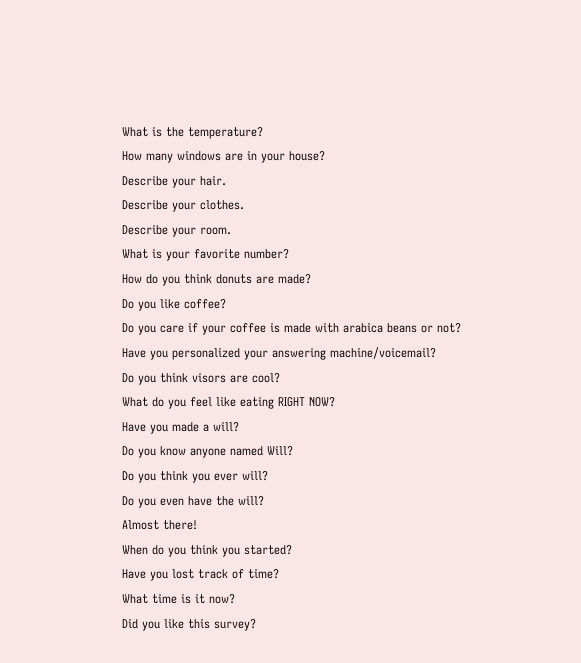What is the temperature?
How many windows are in your house?
Describe your hair.
Describe your clothes.
Describe your room.
What is your favorite number?
How do you think donuts are made?
Do you like coffee?
Do you care if your coffee is made with arabica beans or not?
Have you personalized your answering machine/voicemail?
Do you think visors are cool?
What do you feel like eating RIGHT NOW?
Have you made a will?
Do you know anyone named Will?
Do you think you ever will?
Do you even have the will?
Almost there!
When do you think you started?
Have you lost track of time?
What time is it now?
Did you like this survey?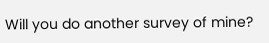Will you do another survey of mine?